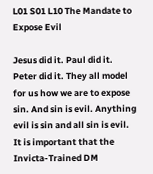L01 S01 L10 The Mandate to Expose Evil

Jesus did it. Paul did it. Peter did it. They all model for us how we are to expose sin. And sin is evil. Anything evil is sin and all sin is evil. It is important that the Invicta-Trained DM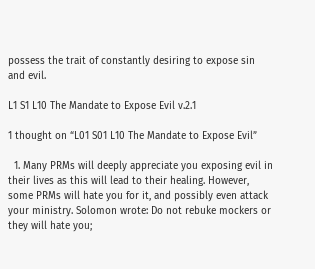possess the trait of constantly desiring to expose sin and evil.

L1 S1 L10 The Mandate to Expose Evil v.2.1

1 thought on “L01 S01 L10 The Mandate to Expose Evil”

  1. Many PRMs will deeply appreciate you exposing evil in their lives as this will lead to their healing. However, some PRMs will hate you for it, and possibly even attack your ministry. Solomon wrote: Do not rebuke mockers or they will hate you;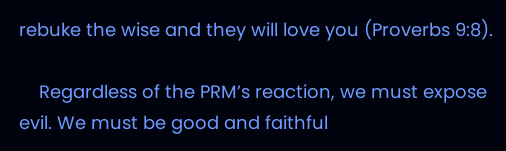rebuke the wise and they will love you (Proverbs 9:8).

    Regardless of the PRM’s reaction, we must expose evil. We must be good and faithful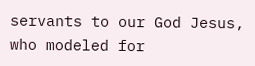servants to our God Jesus, who modeled for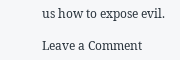us how to expose evil.

Leave a Comment